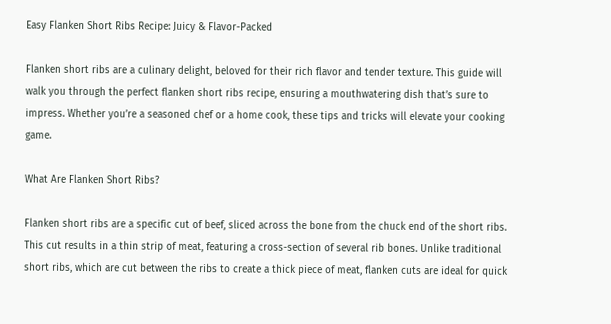Easy Flanken Short Ribs Recipe: Juicy & Flavor-Packed

Flanken short ribs are a culinary delight, beloved for their rich flavor and tender texture. This guide will walk you through the perfect flanken short ribs recipe, ensuring a mouthwatering dish that’s sure to impress. Whether you’re a seasoned chef or a home cook, these tips and tricks will elevate your cooking game.

What Are Flanken Short Ribs?

Flanken short ribs are a specific cut of beef, sliced across the bone from the chuck end of the short ribs. This cut results in a thin strip of meat, featuring a cross-section of several rib bones. Unlike traditional short ribs, which are cut between the ribs to create a thick piece of meat, flanken cuts are ideal for quick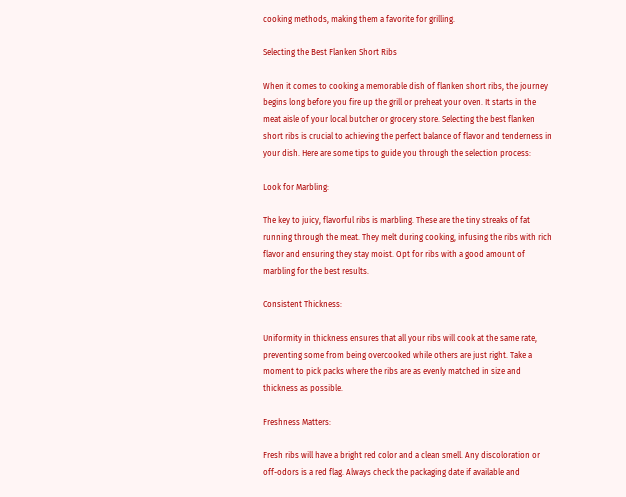cooking methods, making them a favorite for grilling.

Selecting the Best Flanken Short Ribs

When it comes to cooking a memorable dish of flanken short ribs, the journey begins long before you fire up the grill or preheat your oven. It starts in the meat aisle of your local butcher or grocery store. Selecting the best flanken short ribs is crucial to achieving the perfect balance of flavor and tenderness in your dish. Here are some tips to guide you through the selection process:

Look for Marbling:

The key to juicy, flavorful ribs is marbling. These are the tiny streaks of fat running through the meat. They melt during cooking, infusing the ribs with rich flavor and ensuring they stay moist. Opt for ribs with a good amount of marbling for the best results.

Consistent Thickness:

Uniformity in thickness ensures that all your ribs will cook at the same rate, preventing some from being overcooked while others are just right. Take a moment to pick packs where the ribs are as evenly matched in size and thickness as possible.

Freshness Matters:

Fresh ribs will have a bright red color and a clean smell. Any discoloration or off-odors is a red flag. Always check the packaging date if available and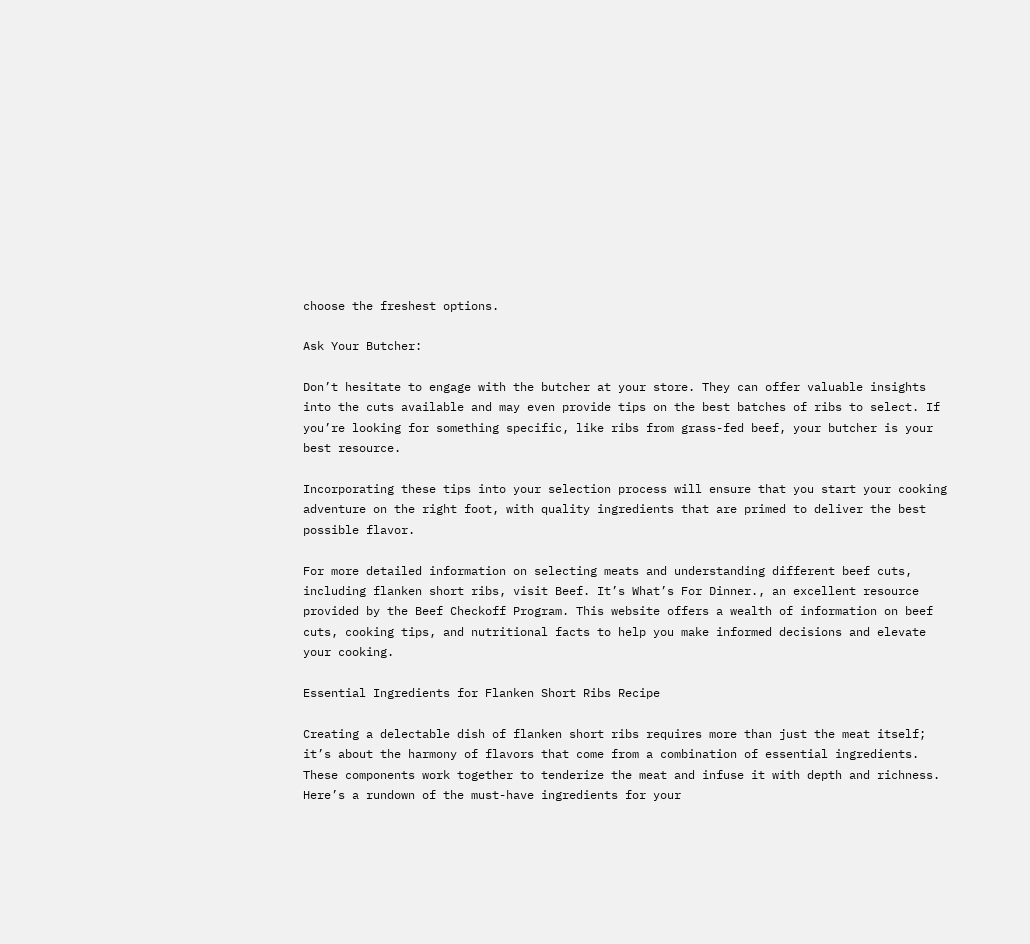choose the freshest options.

Ask Your Butcher:

Don’t hesitate to engage with the butcher at your store. They can offer valuable insights into the cuts available and may even provide tips on the best batches of ribs to select. If you’re looking for something specific, like ribs from grass-fed beef, your butcher is your best resource.

Incorporating these tips into your selection process will ensure that you start your cooking adventure on the right foot, with quality ingredients that are primed to deliver the best possible flavor.

For more detailed information on selecting meats and understanding different beef cuts, including flanken short ribs, visit Beef. It’s What’s For Dinner., an excellent resource provided by the Beef Checkoff Program. This website offers a wealth of information on beef cuts, cooking tips, and nutritional facts to help you make informed decisions and elevate your cooking.

Essential Ingredients for Flanken Short Ribs Recipe

Creating a delectable dish of flanken short ribs requires more than just the meat itself; it’s about the harmony of flavors that come from a combination of essential ingredients. These components work together to tenderize the meat and infuse it with depth and richness. Here’s a rundown of the must-have ingredients for your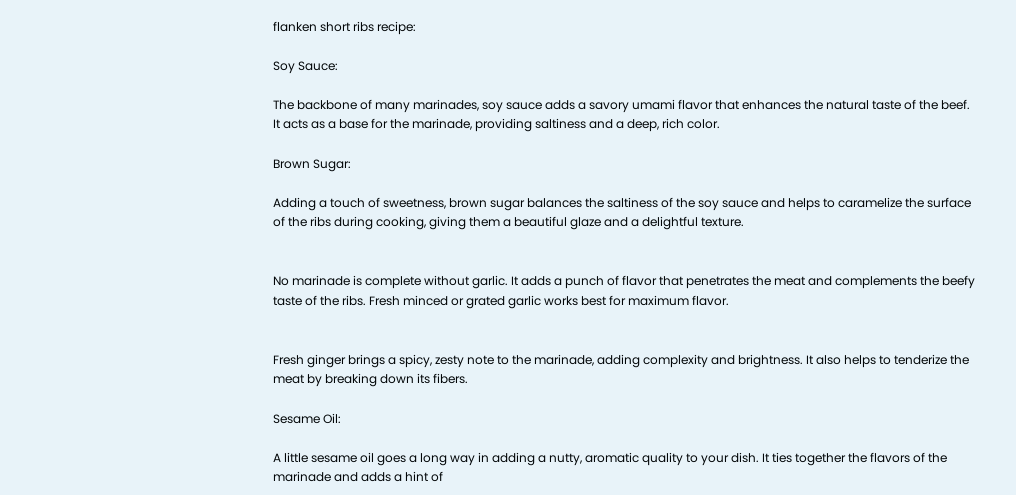flanken short ribs recipe:

Soy Sauce:

The backbone of many marinades, soy sauce adds a savory umami flavor that enhances the natural taste of the beef. It acts as a base for the marinade, providing saltiness and a deep, rich color.

Brown Sugar:

Adding a touch of sweetness, brown sugar balances the saltiness of the soy sauce and helps to caramelize the surface of the ribs during cooking, giving them a beautiful glaze and a delightful texture.


No marinade is complete without garlic. It adds a punch of flavor that penetrates the meat and complements the beefy taste of the ribs. Fresh minced or grated garlic works best for maximum flavor.


Fresh ginger brings a spicy, zesty note to the marinade, adding complexity and brightness. It also helps to tenderize the meat by breaking down its fibers.

Sesame Oil:

A little sesame oil goes a long way in adding a nutty, aromatic quality to your dish. It ties together the flavors of the marinade and adds a hint of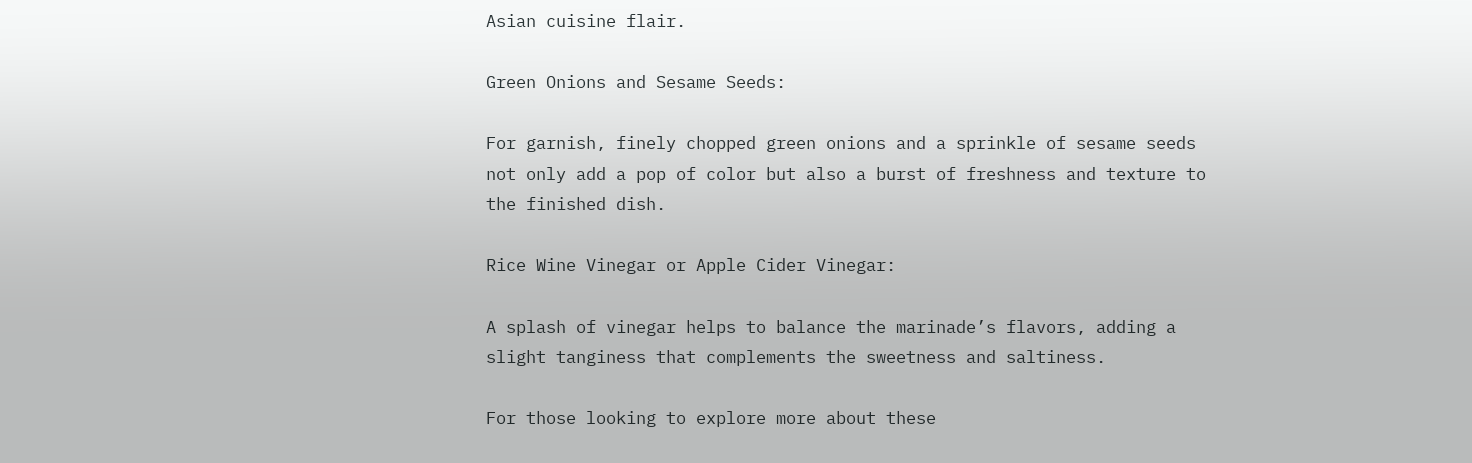Asian cuisine flair.

Green Onions and Sesame Seeds:

For garnish, finely chopped green onions and a sprinkle of sesame seeds not only add a pop of color but also a burst of freshness and texture to the finished dish.

Rice Wine Vinegar or Apple Cider Vinegar:

A splash of vinegar helps to balance the marinade’s flavors, adding a slight tanginess that complements the sweetness and saltiness.

For those looking to explore more about these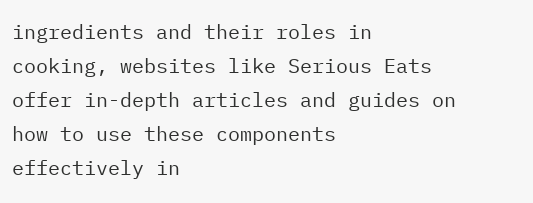ingredients and their roles in cooking, websites like Serious Eats offer in-depth articles and guides on how to use these components effectively in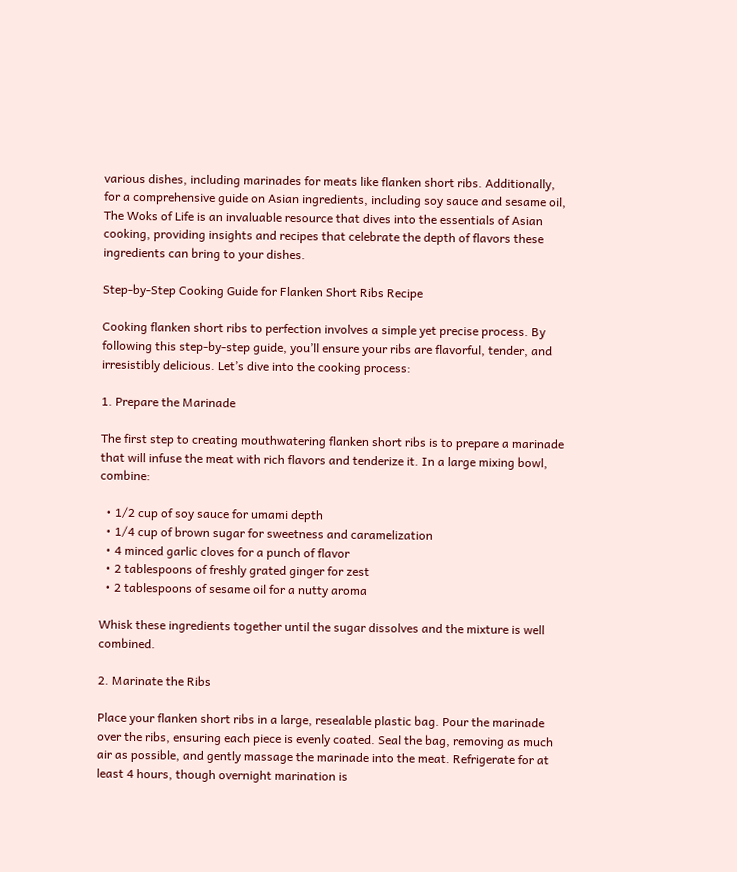various dishes, including marinades for meats like flanken short ribs. Additionally, for a comprehensive guide on Asian ingredients, including soy sauce and sesame oil, The Woks of Life is an invaluable resource that dives into the essentials of Asian cooking, providing insights and recipes that celebrate the depth of flavors these ingredients can bring to your dishes.

Step-by-Step Cooking Guide for Flanken Short Ribs Recipe

Cooking flanken short ribs to perfection involves a simple yet precise process. By following this step-by-step guide, you’ll ensure your ribs are flavorful, tender, and irresistibly delicious. Let’s dive into the cooking process:

1. Prepare the Marinade

The first step to creating mouthwatering flanken short ribs is to prepare a marinade that will infuse the meat with rich flavors and tenderize it. In a large mixing bowl, combine:

  • 1/2 cup of soy sauce for umami depth
  • 1/4 cup of brown sugar for sweetness and caramelization
  • 4 minced garlic cloves for a punch of flavor
  • 2 tablespoons of freshly grated ginger for zest
  • 2 tablespoons of sesame oil for a nutty aroma

Whisk these ingredients together until the sugar dissolves and the mixture is well combined.

2. Marinate the Ribs

Place your flanken short ribs in a large, resealable plastic bag. Pour the marinade over the ribs, ensuring each piece is evenly coated. Seal the bag, removing as much air as possible, and gently massage the marinade into the meat. Refrigerate for at least 4 hours, though overnight marination is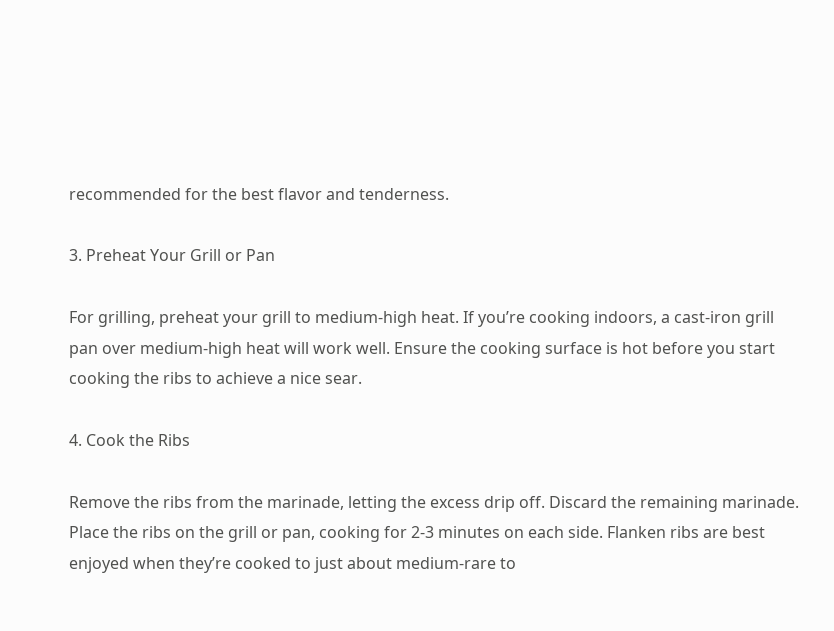recommended for the best flavor and tenderness.

3. Preheat Your Grill or Pan

For grilling, preheat your grill to medium-high heat. If you’re cooking indoors, a cast-iron grill pan over medium-high heat will work well. Ensure the cooking surface is hot before you start cooking the ribs to achieve a nice sear.

4. Cook the Ribs

Remove the ribs from the marinade, letting the excess drip off. Discard the remaining marinade. Place the ribs on the grill or pan, cooking for 2-3 minutes on each side. Flanken ribs are best enjoyed when they’re cooked to just about medium-rare to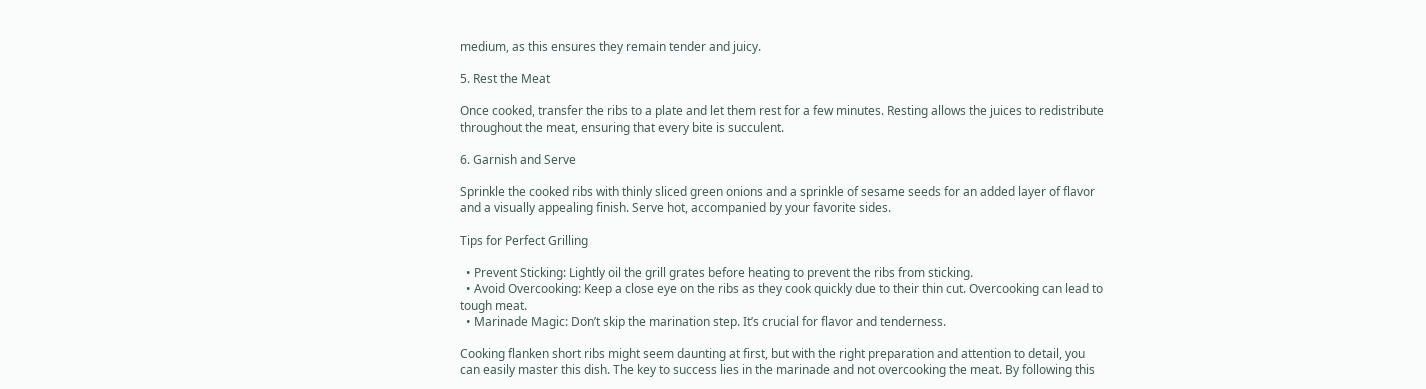medium, as this ensures they remain tender and juicy.

5. Rest the Meat

Once cooked, transfer the ribs to a plate and let them rest for a few minutes. Resting allows the juices to redistribute throughout the meat, ensuring that every bite is succulent.

6. Garnish and Serve

Sprinkle the cooked ribs with thinly sliced green onions and a sprinkle of sesame seeds for an added layer of flavor and a visually appealing finish. Serve hot, accompanied by your favorite sides.

Tips for Perfect Grilling

  • Prevent Sticking: Lightly oil the grill grates before heating to prevent the ribs from sticking.
  • Avoid Overcooking: Keep a close eye on the ribs as they cook quickly due to their thin cut. Overcooking can lead to tough meat.
  • Marinade Magic: Don’t skip the marination step. It’s crucial for flavor and tenderness.

Cooking flanken short ribs might seem daunting at first, but with the right preparation and attention to detail, you can easily master this dish. The key to success lies in the marinade and not overcooking the meat. By following this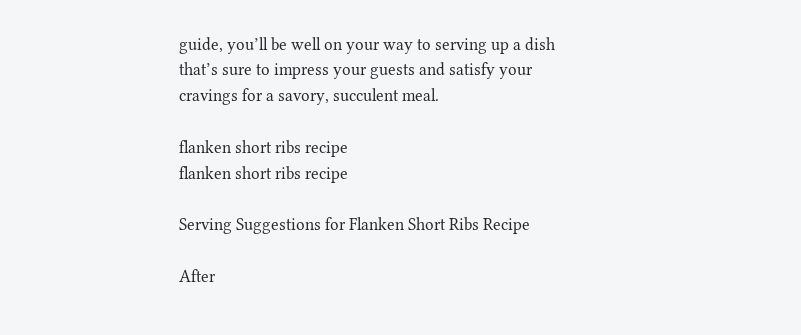guide, you’ll be well on your way to serving up a dish that’s sure to impress your guests and satisfy your cravings for a savory, succulent meal.

flanken short ribs recipe
flanken short ribs recipe

Serving Suggestions for Flanken Short Ribs Recipe

After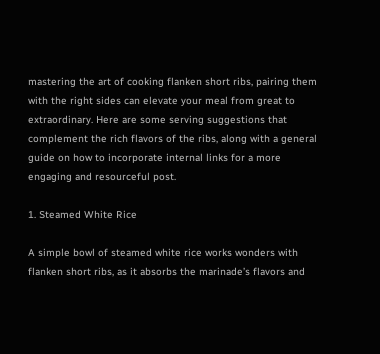mastering the art of cooking flanken short ribs, pairing them with the right sides can elevate your meal from great to extraordinary. Here are some serving suggestions that complement the rich flavors of the ribs, along with a general guide on how to incorporate internal links for a more engaging and resourceful post.

1. Steamed White Rice

A simple bowl of steamed white rice works wonders with flanken short ribs, as it absorbs the marinade’s flavors and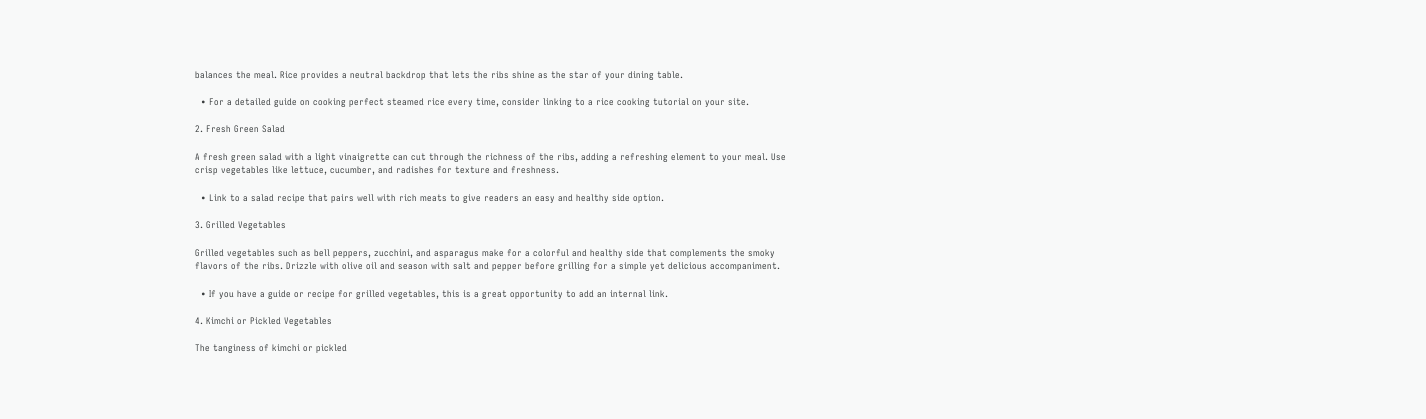balances the meal. Rice provides a neutral backdrop that lets the ribs shine as the star of your dining table.

  • For a detailed guide on cooking perfect steamed rice every time, consider linking to a rice cooking tutorial on your site.

2. Fresh Green Salad

A fresh green salad with a light vinaigrette can cut through the richness of the ribs, adding a refreshing element to your meal. Use crisp vegetables like lettuce, cucumber, and radishes for texture and freshness.

  • Link to a salad recipe that pairs well with rich meats to give readers an easy and healthy side option.

3. Grilled Vegetables

Grilled vegetables such as bell peppers, zucchini, and asparagus make for a colorful and healthy side that complements the smoky flavors of the ribs. Drizzle with olive oil and season with salt and pepper before grilling for a simple yet delicious accompaniment.

  • If you have a guide or recipe for grilled vegetables, this is a great opportunity to add an internal link.

4. Kimchi or Pickled Vegetables

The tanginess of kimchi or pickled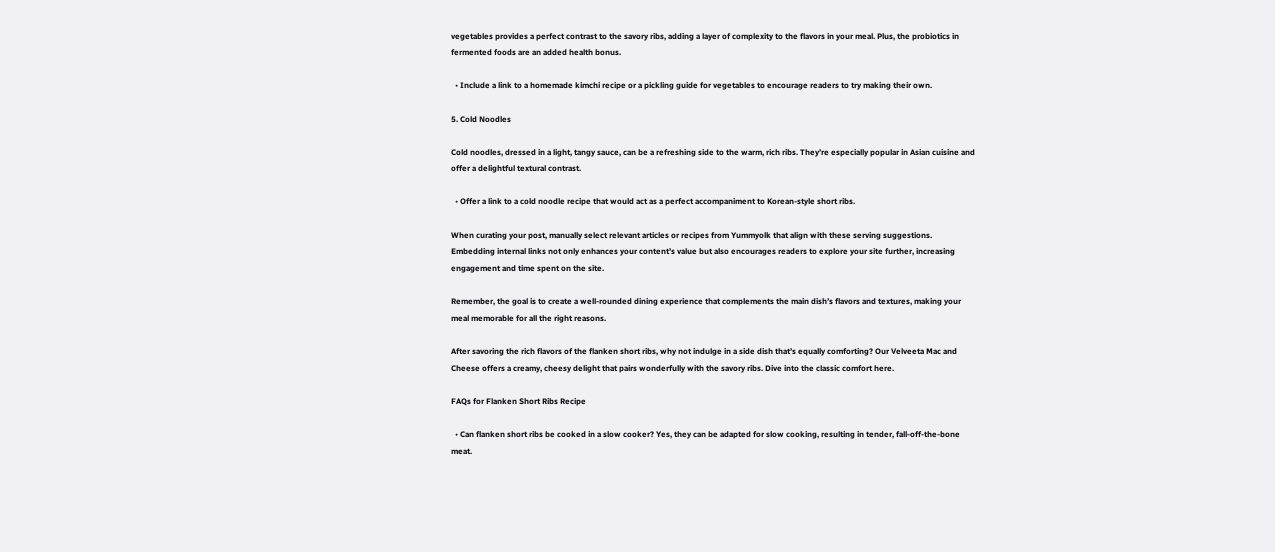vegetables provides a perfect contrast to the savory ribs, adding a layer of complexity to the flavors in your meal. Plus, the probiotics in fermented foods are an added health bonus.

  • Include a link to a homemade kimchi recipe or a pickling guide for vegetables to encourage readers to try making their own.

5. Cold Noodles

Cold noodles, dressed in a light, tangy sauce, can be a refreshing side to the warm, rich ribs. They’re especially popular in Asian cuisine and offer a delightful textural contrast.

  • Offer a link to a cold noodle recipe that would act as a perfect accompaniment to Korean-style short ribs.

When curating your post, manually select relevant articles or recipes from Yummyolk that align with these serving suggestions. Embedding internal links not only enhances your content’s value but also encourages readers to explore your site further, increasing engagement and time spent on the site.

Remember, the goal is to create a well-rounded dining experience that complements the main dish’s flavors and textures, making your meal memorable for all the right reasons.

After savoring the rich flavors of the flanken short ribs, why not indulge in a side dish that’s equally comforting? Our Velveeta Mac and Cheese offers a creamy, cheesy delight that pairs wonderfully with the savory ribs. Dive into the classic comfort here.

FAQs for Flanken Short Ribs Recipe

  • Can flanken short ribs be cooked in a slow cooker? Yes, they can be adapted for slow cooking, resulting in tender, fall-off-the-bone meat.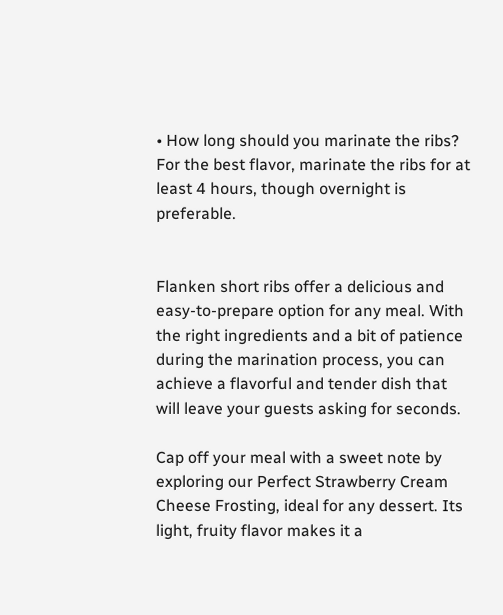• How long should you marinate the ribs? For the best flavor, marinate the ribs for at least 4 hours, though overnight is preferable.


Flanken short ribs offer a delicious and easy-to-prepare option for any meal. With the right ingredients and a bit of patience during the marination process, you can achieve a flavorful and tender dish that will leave your guests asking for seconds.

Cap off your meal with a sweet note by exploring our Perfect Strawberry Cream Cheese Frosting, ideal for any dessert. Its light, fruity flavor makes it a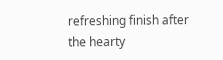refreshing finish after the hearty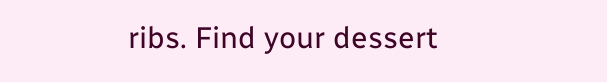ribs. Find your dessert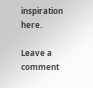inspiration here.

Leave a comment